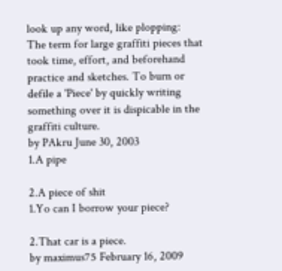look up any word, like plopping:
The term for large graffiti pieces that took time, effort, and beforehand practice and sketches. To burn or defile a 'Piece' by quickly writing something over it is dispicable in the graffiti culture.
by PAkru June 30, 2003
1.A pipe

2.A piece of shit
1.Yo can I borrow your piece?

2.That car is a piece.
by maximus75 February 16, 2009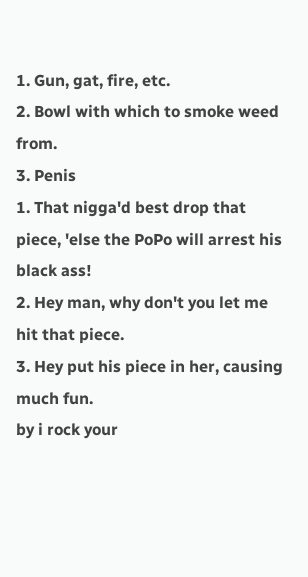1. Gun, gat, fire, etc.
2. Bowl with which to smoke weed from.
3. Penis
1. That nigga'd best drop that piece, 'else the PoPo will arrest his black ass!
2. Hey man, why don't you let me hit that piece.
3. Hey put his piece in her, causing much fun.
by i rock your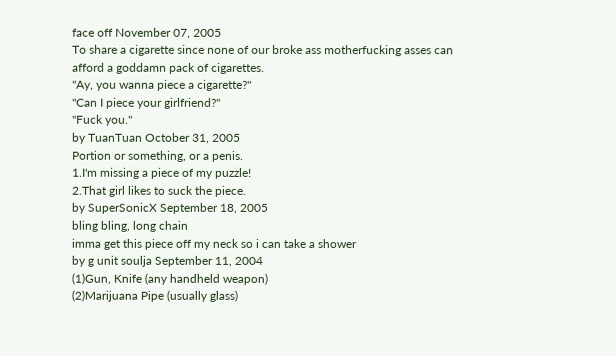face off November 07, 2005
To share a cigarette since none of our broke ass motherfucking asses can afford a goddamn pack of cigarettes.
"Ay, you wanna piece a cigarette?"
"Can I piece your girlfriend?"
"Fuck you."
by TuanTuan October 31, 2005
Portion or something, or a penis.
1.I'm missing a piece of my puzzle!
2.That girl likes to suck the piece.
by SuperSonicX September 18, 2005
bling bling, long chain
imma get this piece off my neck so i can take a shower
by g unit soulja September 11, 2004
(1)Gun, Knife (any handheld weapon)
(2)Marijuana Pipe (usually glass)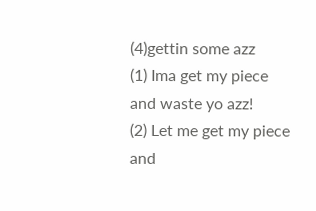(4)gettin some azz
(1) Ima get my piece and waste yo azz!
(2) Let me get my piece and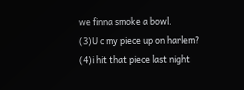we finna smoke a bowl.
(3)U c my piece up on harlem?
(4)i hit that piece last night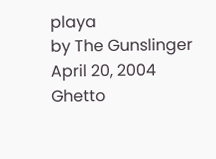playa
by The Gunslinger April 20, 2004
Ghetto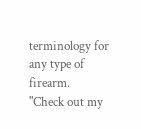terminology for any type of firearm.
"Check out my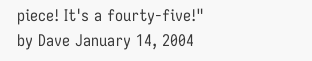piece! It's a fourty-five!"
by Dave January 14, 2004